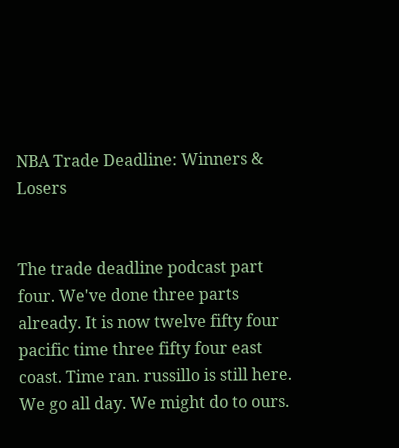NBA Trade Deadline: Winners & Losers


The trade deadline podcast part four. We've done three parts already. It is now twelve fifty four pacific time three fifty four east coast. Time ran. russillo is still here. We go all day. We might do to ours.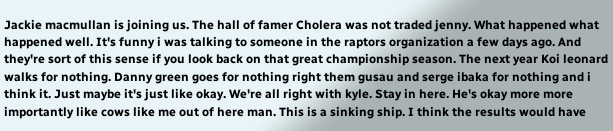Jackie macmullan is joining us. The hall of famer Cholera was not traded jenny. What happened what happened well. It's funny i was talking to someone in the raptors organization a few days ago. And they're sort of this sense if you look back on that great championship season. The next year Koi leonard walks for nothing. Danny green goes for nothing right them gusau and serge ibaka for nothing and i think it. Just maybe it's just like okay. We're all right with kyle. Stay in here. He's okay more more importantly like cows like me out of here man. This is a sinking ship. I think the results would have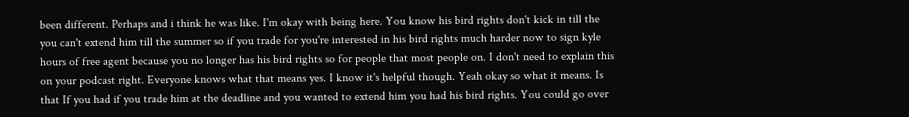been different. Perhaps and i think he was like. I'm okay with being here. You know his bird rights don't kick in till the you can't extend him till the summer so if you trade for you're interested in his bird rights much harder now to sign kyle hours of free agent because you no longer has his bird rights so for people that most people on. I don't need to explain this on your podcast right. Everyone knows what that means yes. I know it's helpful though. Yeah okay so what it means. Is that If you had if you trade him at the deadline and you wanted to extend him you had his bird rights. You could go over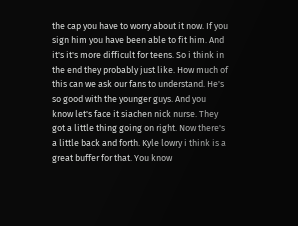the cap you have to worry about it now. If you sign him you have been able to fit him. And it's it's more difficult for teens. So i think in the end they probably just like. How much of this can we ask our fans to understand. He's so good with the younger guys. And you know let's face it siachen nick nurse. They got a little thing going on right. Now there's a little back and forth. Kyle lowry i think is a great buffer for that. You know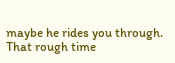maybe he rides you through. That rough time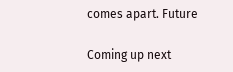comes apart. Future

Coming up next